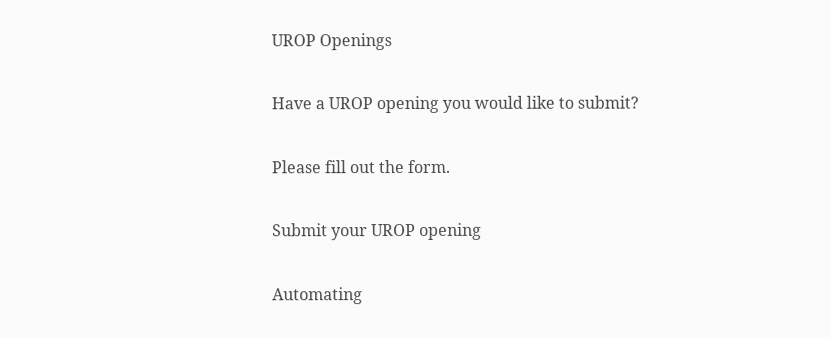UROP Openings

Have a UROP opening you would like to submit?

Please fill out the form.

Submit your UROP opening

Automating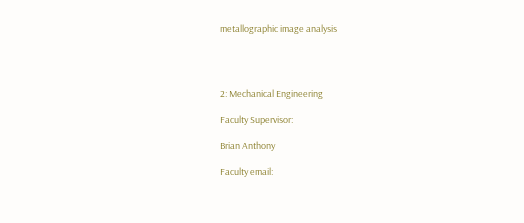metallographic image analysis




2: Mechanical Engineering

Faculty Supervisor:

Brian Anthony

Faculty email: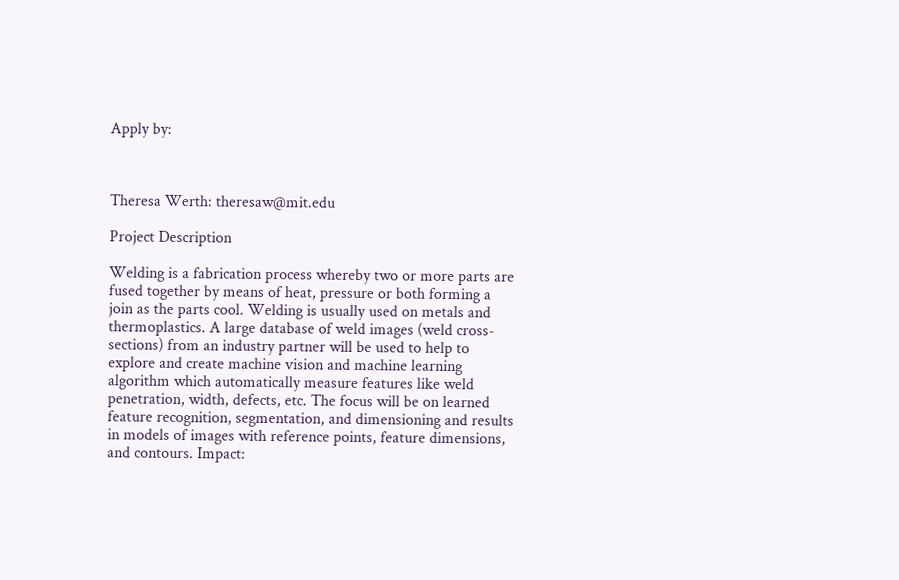Apply by:



Theresa Werth: theresaw@mit.edu

Project Description

Welding is a fabrication process whereby two or more parts are fused together by means of heat, pressure or both forming a join as the parts cool. Welding is usually used on metals and thermoplastics. A large database of weld images (weld cross-sections) from an industry partner will be used to help to explore and create machine vision and machine learning algorithm which automatically measure features like weld penetration, width, defects, etc. The focus will be on learned feature recognition, segmentation, and dimensioning and results in models of images with reference points, feature dimensions, and contours. Impact: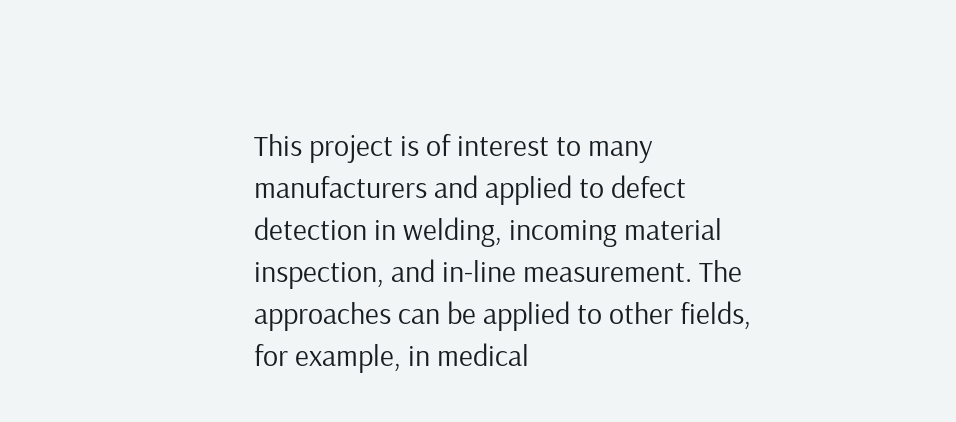This project is of interest to many manufacturers and applied to defect detection in welding, incoming material inspection, and in-line measurement. The approaches can be applied to other fields, for example, in medical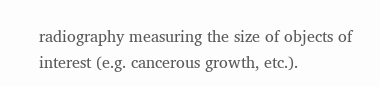radiography measuring the size of objects of interest (e.g. cancerous growth, etc.).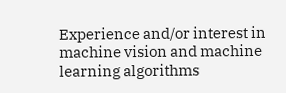Experience and/or interest in machine vision and machine learning algorithms